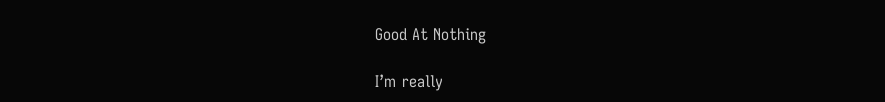Good At Nothing

I’m really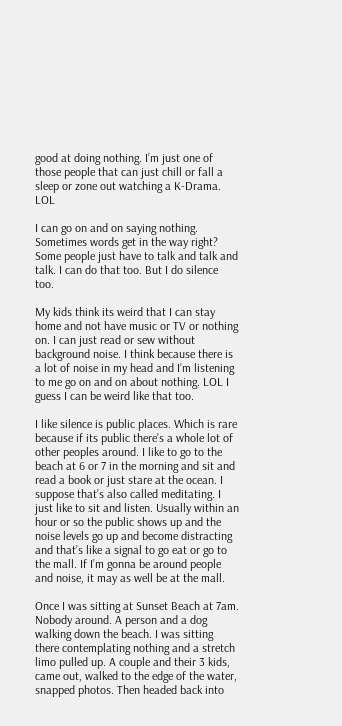good at doing nothing. I’m just one of those people that can just chill or fall a sleep or zone out watching a K-Drama. LOL

I can go on and on saying nothing.   Sometimes words get in the way right? Some people just have to talk and talk and talk. I can do that too. But I do silence too.

My kids think its weird that I can stay home and not have music or TV or nothing on. I can just read or sew without background noise. I think because there is a lot of noise in my head and I’m listening to me go on and on about nothing. LOL I guess I can be weird like that too.

I like silence is public places. Which is rare because if its public there’s a whole lot of other peoples around. I like to go to the beach at 6 or 7 in the morning and sit and read a book or just stare at the ocean. I suppose that’s also called meditating. I just like to sit and listen. Usually within an hour or so the public shows up and the noise levels go up and become distracting and that’s like a signal to go eat or go to the mall. If I’m gonna be around people and noise, it may as well be at the mall.

Once I was sitting at Sunset Beach at 7am. Nobody around. A person and a dog walking down the beach. I was sitting there contemplating nothing and a stretch limo pulled up. A couple and their 3 kids, came out, walked to the edge of the water, snapped photos. Then headed back into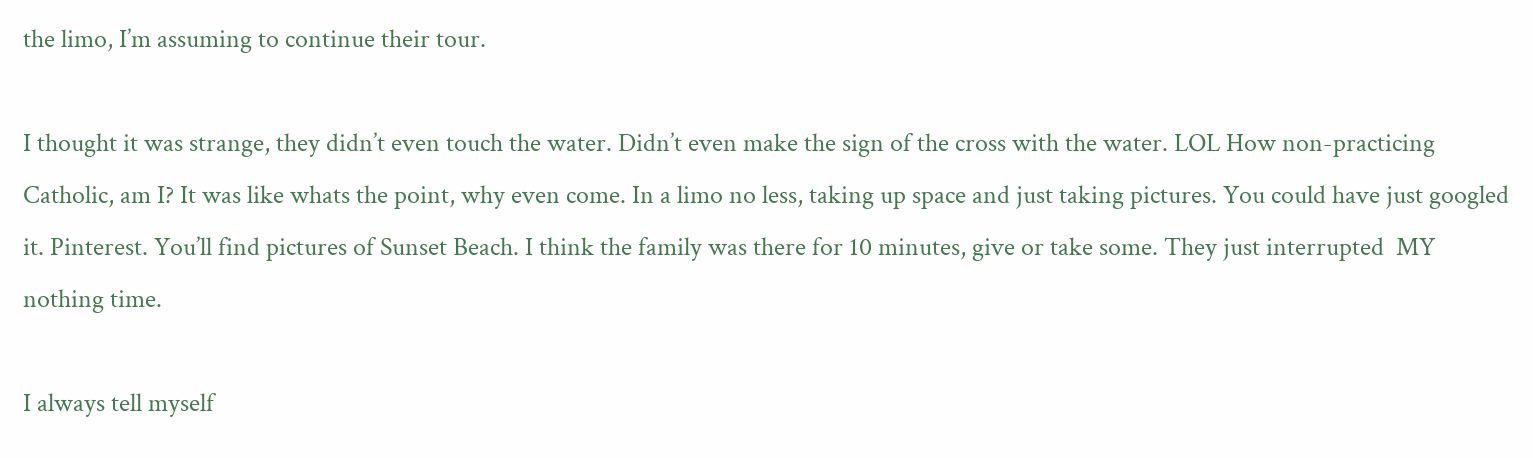the limo, I’m assuming to continue their tour.

I thought it was strange, they didn’t even touch the water. Didn’t even make the sign of the cross with the water. LOL How non-practicing Catholic, am I? It was like whats the point, why even come. In a limo no less, taking up space and just taking pictures. You could have just googled it. Pinterest. You’ll find pictures of Sunset Beach. I think the family was there for 10 minutes, give or take some. They just interrupted  MY nothing time.

I always tell myself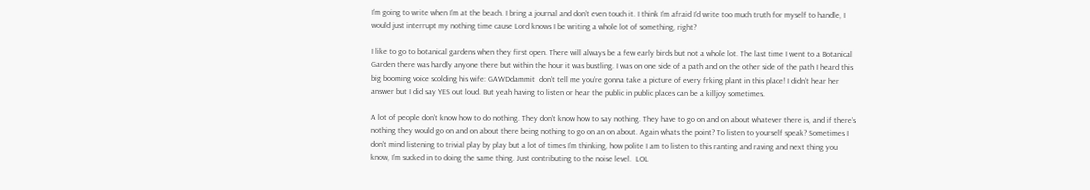I’m going to write when I’m at the beach. I bring a journal and don’t even touch it. I think I’m afraid I’d write too much truth for myself to handle, I would just interrupt my nothing time cause Lord knows I be writing a whole lot of something, right?

I like to go to botanical gardens when they first open. There will always be a few early birds but not a whole lot. The last time I went to a Botanical Garden there was hardly anyone there but within the hour it was bustling. I was on one side of a path and on the other side of the path I heard this big booming voice scolding his wife: GAWDdammit  don’t tell me you’re gonna take a picture of every frking plant in this place! I didn’t hear her answer but I did say YES out loud. But yeah having to listen or hear the public in public places can be a killjoy sometimes.

A lot of people don’t know how to do nothing. They don’t know how to say nothing. They have to go on and on about whatever there is, and if there’s nothing they would go on and on about there being nothing to go on an on about. Again whats the point? To listen to yourself speak? Sometimes I don’t mind listening to trivial play by play but a lot of times I’m thinking, how polite I am to listen to this ranting and raving and next thing you know, I’m sucked in to doing the same thing. Just contributing to the noise level.  LOL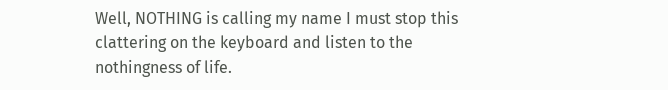Well, NOTHING is calling my name I must stop this clattering on the keyboard and listen to the nothingness of life.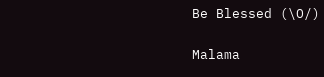Be Blessed (\O/)

Malama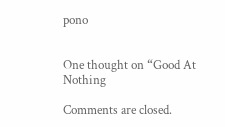pono


One thought on “Good At Nothing

Comments are closed.